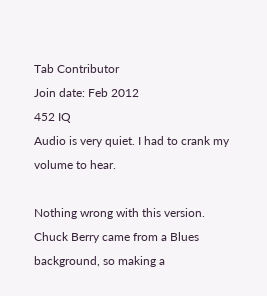Tab Contributor
Join date: Feb 2012
452 IQ
Audio is very quiet. I had to crank my volume to hear.

Nothing wrong with this version. Chuck Berry came from a Blues background, so making a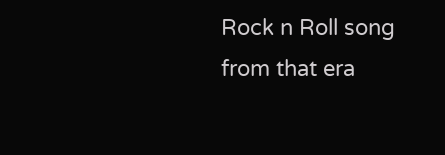Rock n Roll song from that era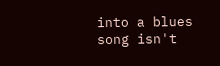into a blues song isn't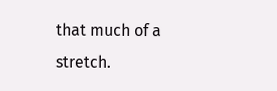that much of a stretch.